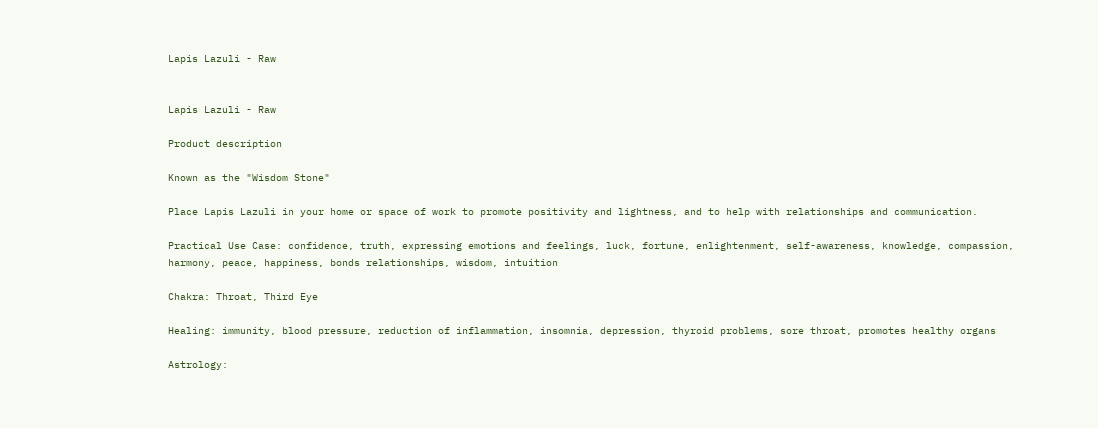Lapis Lazuli - Raw


Lapis Lazuli - Raw

Product description

Known as the "Wisdom Stone"

Place Lapis Lazuli in your home or space of work to promote positivity and lightness, and to help with relationships and communication.

Practical Use Case: confidence, truth, expressing emotions and feelings, luck, fortune, enlightenment, self-awareness, knowledge, compassion, harmony, peace, happiness, bonds relationships, wisdom, intuition

Chakra: Throat, Third Eye

Healing: immunity, blood pressure, reduction of inflammation, insomnia, depression, thyroid problems, sore throat, promotes healthy organs

Astrology: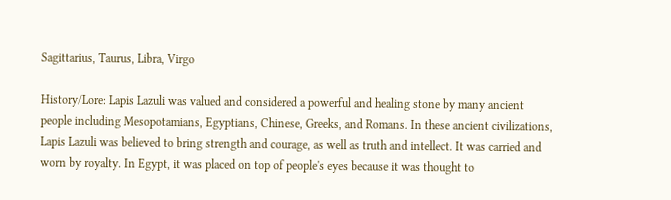Sagittarius, Taurus, Libra, Virgo

History/Lore: Lapis Lazuli was valued and considered a powerful and healing stone by many ancient people including Mesopotamians, Egyptians, Chinese, Greeks, and Romans. In these ancient civilizations, Lapis Lazuli was believed to bring strength and courage, as well as truth and intellect. It was carried and worn by royalty. In Egypt, it was placed on top of people's eyes because it was thought to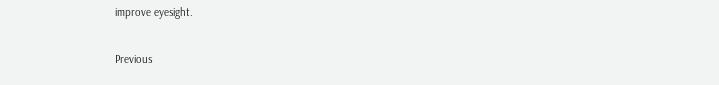improve eyesight.

Previous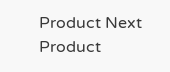Product Next Product